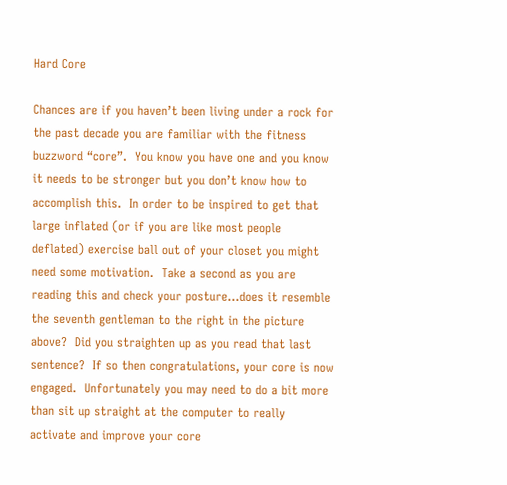Hard Core

Chances are if you haven’t been living under a rock for the past decade you are familiar with the fitness buzzword “core”.  You know you have one and you know it needs to be stronger but you don’t know how to accomplish this.  In order to be inspired to get that large inflated (or if you are like most people deflated) exercise ball out of your closet you might need some motivation.  Take a second as you are reading this and check your posture…does it resemble the seventh gentleman to the right in the picture above?  Did you straighten up as you read that last sentence?  If so then congratulations, your core is now engaged.  Unfortunately you may need to do a bit more than sit up straight at the computer to really activate and improve your core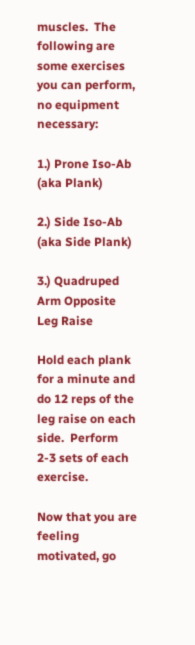muscles.  The following are some exercises you can perform, no equipment necessary:

1.) Prone Iso-Ab (aka Plank)

2.) Side Iso-Ab (aka Side Plank)

3.) Quadruped Arm Opposite Leg Raise

Hold each plank for a minute and do 12 reps of the leg raise on each side.  Perform 2-3 sets of each exercise.

Now that you are feeling motivated, go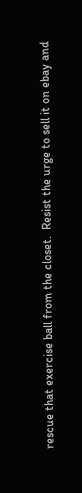rescue that exercise ball from the closet.  Resist the urge to sell it on ebay and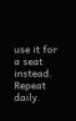use it for a seat instead.  Repeat daily.